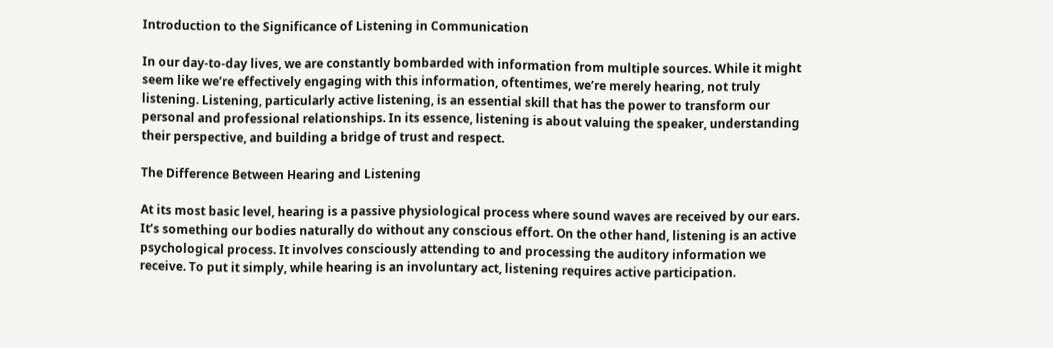Introduction to the Significance of Listening in Communication

In our day-to-day lives, we are constantly bombarded with information from multiple sources. While it might seem like we’re effectively engaging with this information, oftentimes, we’re merely hearing, not truly listening. Listening, particularly active listening, is an essential skill that has the power to transform our personal and professional relationships. In its essence, listening is about valuing the speaker, understanding their perspective, and building a bridge of trust and respect.

The Difference Between Hearing and Listening

At its most basic level, hearing is a passive physiological process where sound waves are received by our ears. It’s something our bodies naturally do without any conscious effort. On the other hand, listening is an active psychological process. It involves consciously attending to and processing the auditory information we receive. To put it simply, while hearing is an involuntary act, listening requires active participation.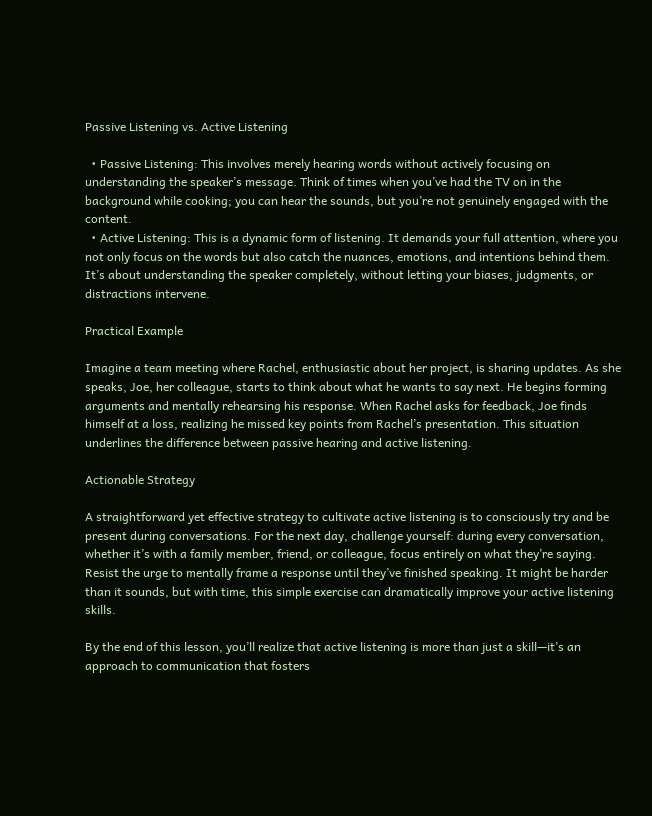Passive Listening vs. Active Listening

  • Passive Listening: This involves merely hearing words without actively focusing on understanding the speaker’s message. Think of times when you’ve had the TV on in the background while cooking; you can hear the sounds, but you’re not genuinely engaged with the content.
  • Active Listening: This is a dynamic form of listening. It demands your full attention, where you not only focus on the words but also catch the nuances, emotions, and intentions behind them. It’s about understanding the speaker completely, without letting your biases, judgments, or distractions intervene.

Practical Example

Imagine a team meeting where Rachel, enthusiastic about her project, is sharing updates. As she speaks, Joe, her colleague, starts to think about what he wants to say next. He begins forming arguments and mentally rehearsing his response. When Rachel asks for feedback, Joe finds himself at a loss, realizing he missed key points from Rachel’s presentation. This situation underlines the difference between passive hearing and active listening.

Actionable Strategy

A straightforward yet effective strategy to cultivate active listening is to consciously try and be present during conversations. For the next day, challenge yourself: during every conversation, whether it’s with a family member, friend, or colleague, focus entirely on what they’re saying. Resist the urge to mentally frame a response until they’ve finished speaking. It might be harder than it sounds, but with time, this simple exercise can dramatically improve your active listening skills.

By the end of this lesson, you’ll realize that active listening is more than just a skill—it’s an approach to communication that fosters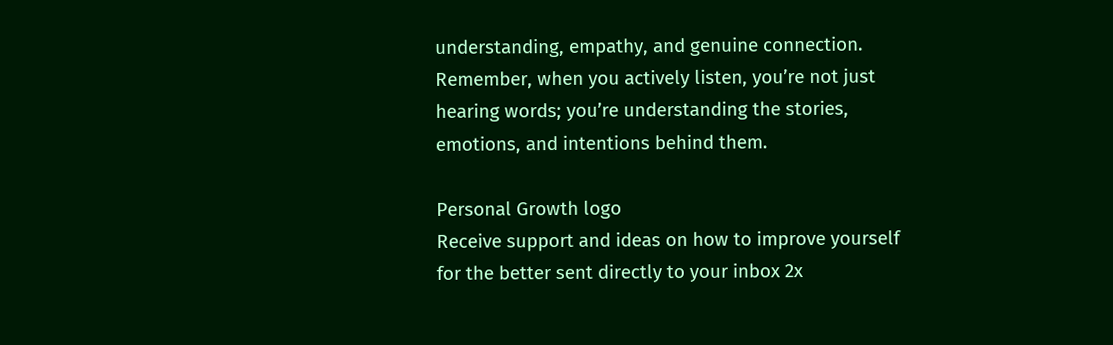understanding, empathy, and genuine connection. Remember, when you actively listen, you’re not just hearing words; you’re understanding the stories, emotions, and intentions behind them.

Personal Growth logo
Receive support and ideas on how to improve yourself for the better sent directly to your inbox 2x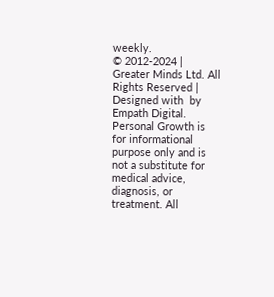weekly.
© 2012-2024 | Greater Minds Ltd. All Rights Reserved | Designed with  by Empath Digital.
Personal Growth is for informational purpose only and is not a substitute for medical advice, diagnosis, or treatment. All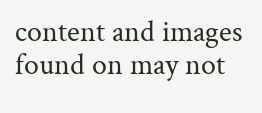content and images found on may not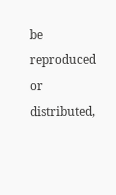be reproduced or distributed,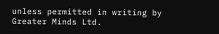unless permitted in writing by Greater Minds Ltd.